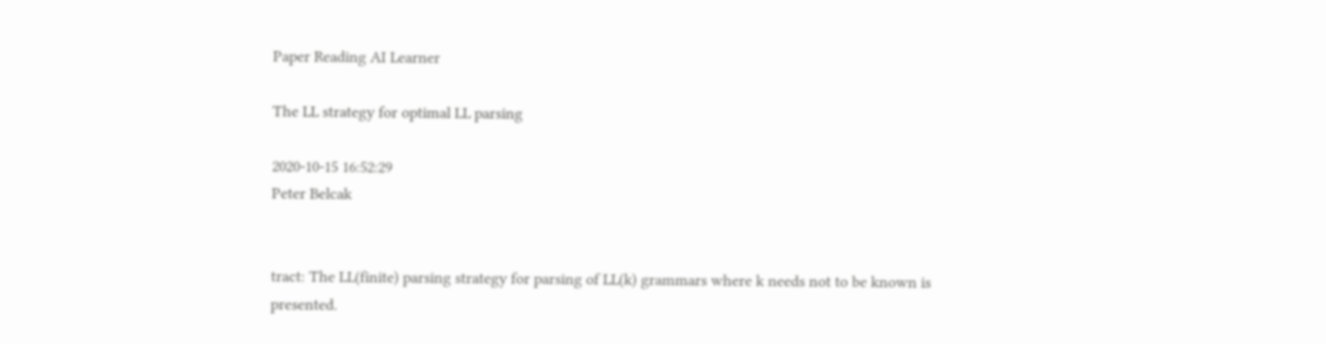Paper Reading AI Learner

The LL strategy for optimal LL parsing

2020-10-15 16:52:29
Peter Belcak


tract: The LL(finite) parsing strategy for parsing of LL(k) grammars where k needs not to be known is presented.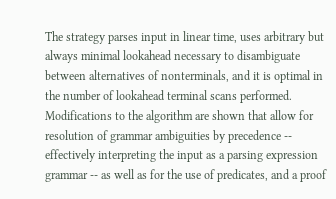The strategy parses input in linear time, uses arbitrary but always minimal lookahead necessary to disambiguate between alternatives of nonterminals, and it is optimal in the number of lookahead terminal scans performed. Modifications to the algorithm are shown that allow for resolution of grammar ambiguities by precedence -- effectively interpreting the input as a parsing expression grammar -- as well as for the use of predicates, and a proof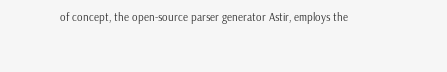of concept, the open-source parser generator Astir, employs the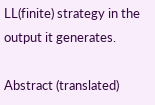LL(finite) strategy in the output it generates.

Abstract (translated)